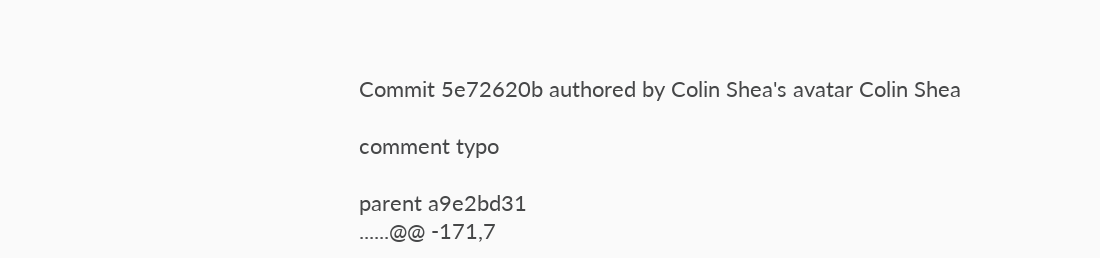Commit 5e72620b authored by Colin Shea's avatar Colin Shea

comment typo

parent a9e2bd31
......@@ -171,7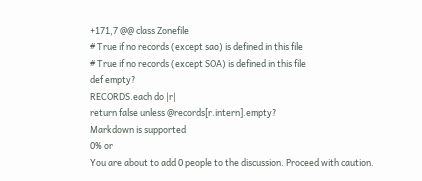+171,7 @@ class Zonefile
# True if no records (except sao) is defined in this file
# True if no records (except SOA) is defined in this file
def empty?
RECORDS.each do |r|
return false unless @records[r.intern].empty?
Markdown is supported
0% or
You are about to add 0 people to the discussion. Proceed with caution.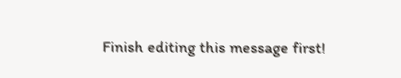Finish editing this message first!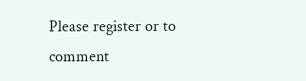Please register or to comment